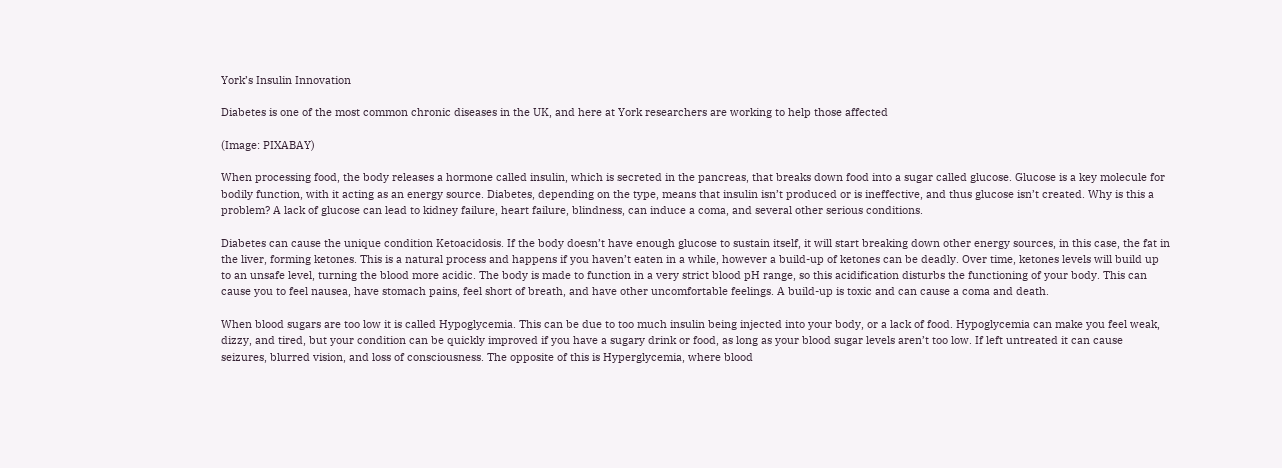York’s Insulin Innovation

Diabetes is one of the most common chronic diseases in the UK, and here at York researchers are working to help those affected

(Image: PIXABAY)

When processing food, the body releases a hormone called insulin, which is secreted in the pancreas, that breaks down food into a sugar called glucose. Glucose is a key molecule for bodily function, with it acting as an energy source. Diabetes, depending on the type, means that insulin isn’t produced or is ineffective, and thus glucose isn’t created. Why is this a problem? A lack of glucose can lead to kidney failure, heart failure, blindness, can induce a coma, and several other serious conditions.

Diabetes can cause the unique condition Ketoacidosis. If the body doesn’t have enough glucose to sustain itself, it will start breaking down other energy sources, in this case, the fat in the liver, forming ketones. This is a natural process and happens if you haven’t eaten in a while, however a build-up of ketones can be deadly. Over time, ketones levels will build up to an unsafe level, turning the blood more acidic. The body is made to function in a very strict blood pH range, so this acidification disturbs the functioning of your body. This can cause you to feel nausea, have stomach pains, feel short of breath, and have other uncomfortable feelings. A build-up is toxic and can cause a coma and death.

When blood sugars are too low it is called Hypoglycemia. This can be due to too much insulin being injected into your body, or a lack of food. Hypoglycemia can make you feel weak, dizzy, and tired, but your condition can be quickly improved if you have a sugary drink or food, as long as your blood sugar levels aren’t too low. If left untreated it can cause seizures, blurred vision, and loss of consciousness. The opposite of this is Hyperglycemia, where blood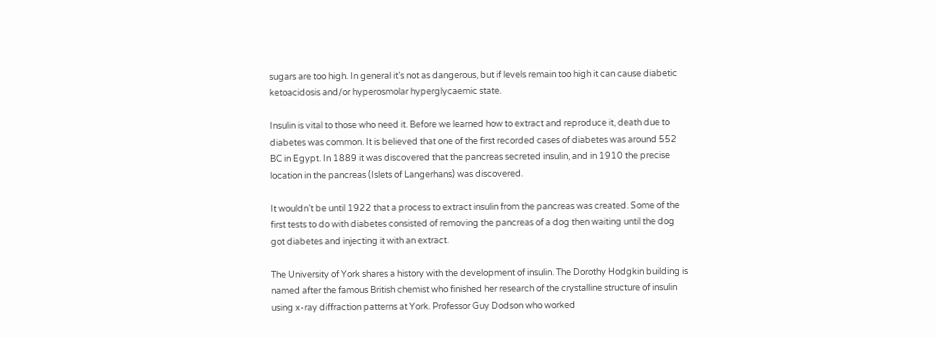sugars are too high. In general it’s not as dangerous, but if levels remain too high it can cause diabetic ketoacidosis and/or hyperosmolar hyperglycaemic state.

Insulin is vital to those who need it. Before we learned how to extract and reproduce it, death due to diabetes was common. It is believed that one of the first recorded cases of diabetes was around 552 BC in Egypt. In 1889 it was discovered that the pancreas secreted insulin, and in 1910 the precise location in the pancreas (Islets of Langerhans) was discovered.

It wouldn’t be until 1922 that a process to extract insulin from the pancreas was created. Some of the first tests to do with diabetes consisted of removing the pancreas of a dog then waiting until the dog got diabetes and injecting it with an extract.

The University of York shares a history with the development of insulin. The Dorothy Hodgkin building is named after the famous British chemist who finished her research of the crystalline structure of insulin using x-ray diffraction patterns at York. Professor Guy Dodson who worked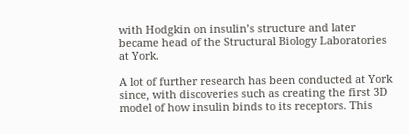with Hodgkin on insulin’s structure and later became head of the Structural Biology Laboratories at York.

A lot of further research has been conducted at York since, with discoveries such as creating the first 3D model of how insulin binds to its receptors. This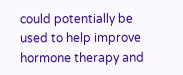could potentially be used to help improve hormone therapy and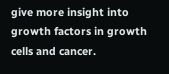give more insight into growth factors in growth cells and cancer.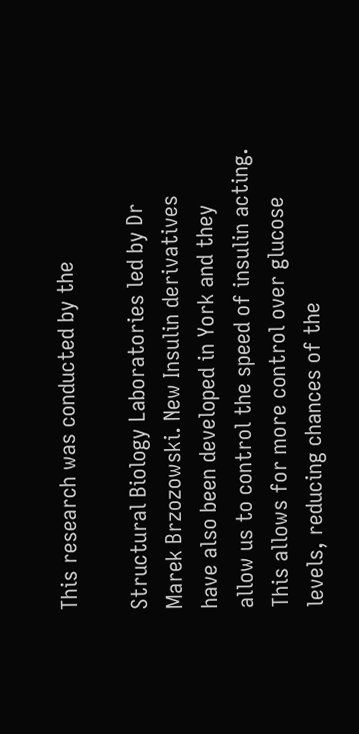This research was conducted by the

Structural Biology Laboratories led by Dr Marek Brzozowski. New Insulin derivatives have also been developed in York and they allow us to control the speed of insulin acting. This allows for more control over glucose levels, reducing chances of the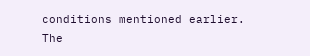conditions mentioned earlier. The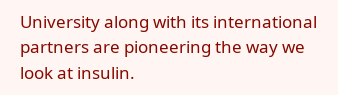University along with its international partners are pioneering the way we look at insulin.